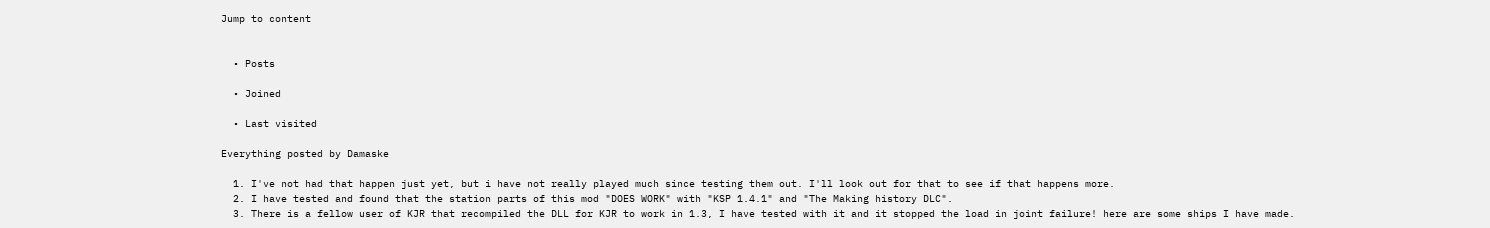Jump to content


  • Posts

  • Joined

  • Last visited

Everything posted by Damaske

  1. I've not had that happen just yet, but i have not really played much since testing them out. I'll look out for that to see if that happens more.
  2. I have tested and found that the station parts of this mod "DOES WORK" with "KSP 1.4.1" and "The Making history DLC".
  3. There is a fellow user of KJR that recompiled the DLL for KJR to work in 1.3, I have tested with it and it stopped the load in joint failure! here are some ships I have made.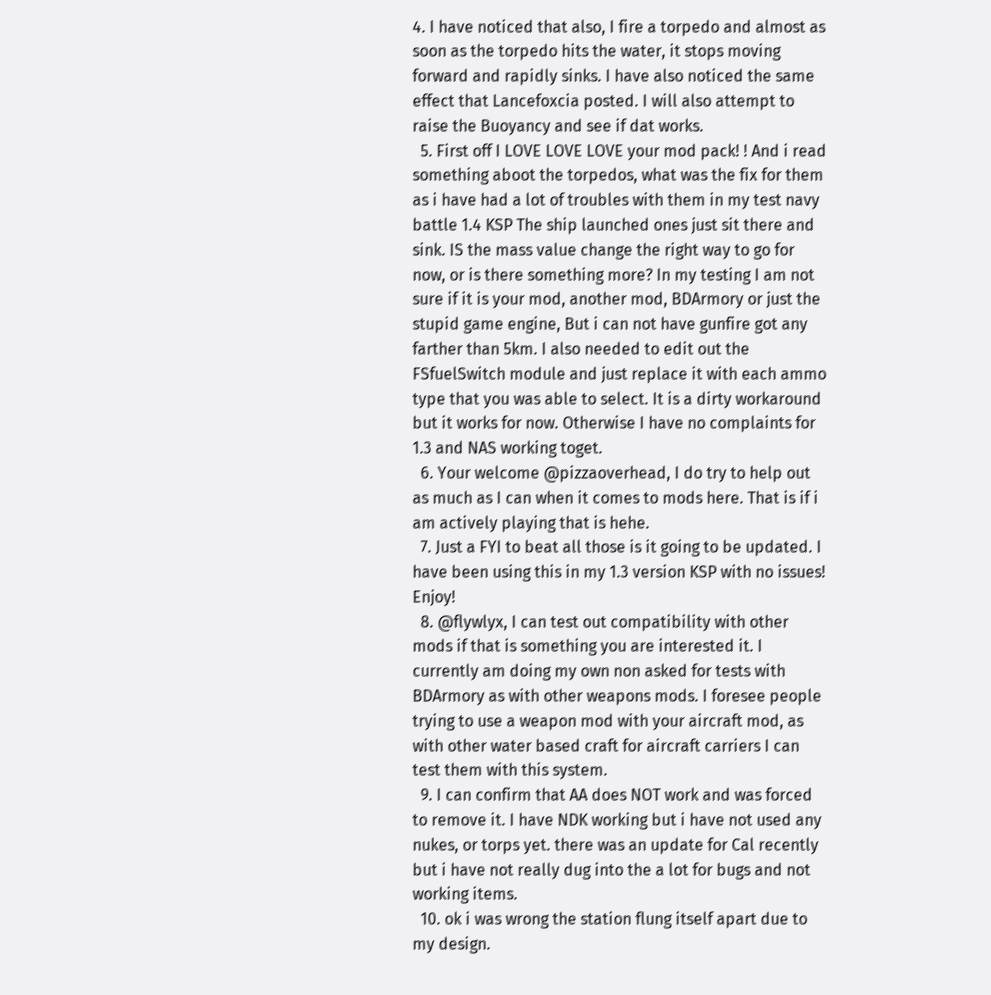4. I have noticed that also, I fire a torpedo and almost as soon as the torpedo hits the water, it stops moving forward and rapidly sinks. I have also noticed the same effect that Lancefoxcia posted. I will also attempt to raise the Buoyancy and see if dat works.
  5. First off I LOVE LOVE LOVE your mod pack! ! And i read something aboot the torpedos, what was the fix for them as i have had a lot of troubles with them in my test navy battle 1.4 KSP The ship launched ones just sit there and sink. IS the mass value change the right way to go for now, or is there something more? In my testing I am not sure if it is your mod, another mod, BDArmory or just the stupid game engine, But i can not have gunfire got any farther than 5km. I also needed to edit out the FSfuelSwitch module and just replace it with each ammo type that you was able to select. It is a dirty workaround but it works for now. Otherwise I have no complaints for 1.3 and NAS working toget.
  6. Your welcome @pizzaoverhead, I do try to help out as much as I can when it comes to mods here. That is if i am actively playing that is hehe.
  7. Just a FYI to beat all those is it going to be updated. I have been using this in my 1.3 version KSP with no issues! Enjoy!
  8. @flywlyx, I can test out compatibility with other mods if that is something you are interested it. I currently am doing my own non asked for tests with BDArmory as with other weapons mods. I foresee people trying to use a weapon mod with your aircraft mod, as with other water based craft for aircraft carriers I can test them with this system.
  9. I can confirm that AA does NOT work and was forced to remove it. I have NDK working but i have not used any nukes, or torps yet. there was an update for Cal recently but i have not really dug into the a lot for bugs and not working items.
  10. ok i was wrong the station flung itself apart due to my design.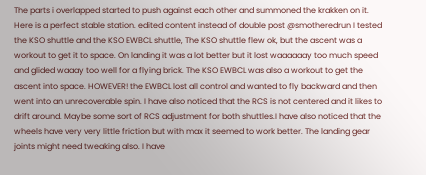The parts i overlapped started to push against each other and summoned the krakken on it. Here is a perfect stable station. edited content instead of double post @smotheredrun I tested the KSO shuttle and the KSO EWBCL shuttle, The KSO shuttle flew ok, but the ascent was a workout to get it to space. On landing it was a lot better but it lost waaaaaay too much speed and glided waaay too well for a flying brick. The KSO EWBCL was also a workout to get the ascent into space. HOWEVER! the EWBCL lost all control and wanted to fly backward and then went into an unrecoverable spin. I have also noticed that the RCS is not centered and it likes to drift around. Maybe some sort of RCS adjustment for both shuttles.I have also noticed that the wheels have very very little friction but with max it seemed to work better. The landing gear joints might need tweaking also. I have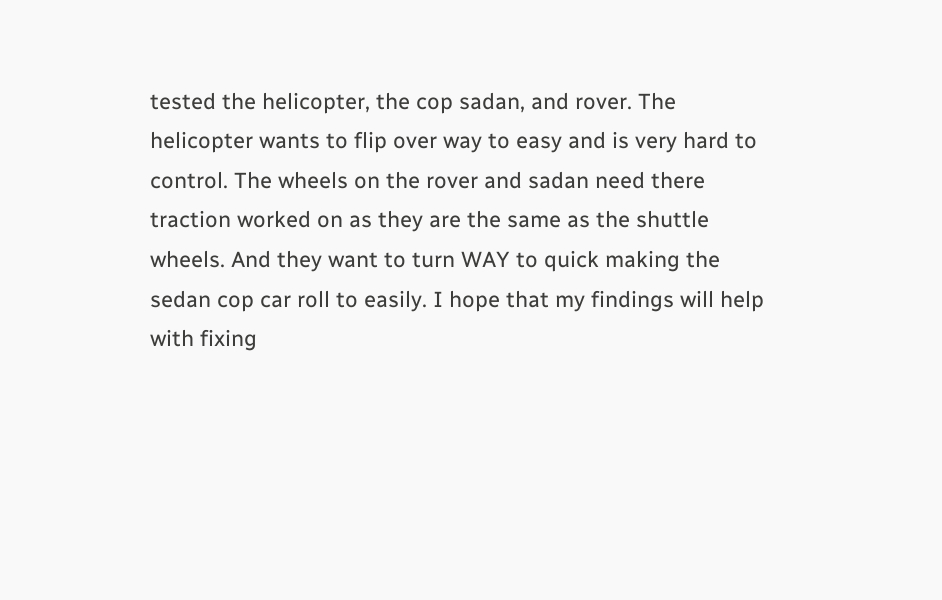tested the helicopter, the cop sadan, and rover. The helicopter wants to flip over way to easy and is very hard to control. The wheels on the rover and sadan need there traction worked on as they are the same as the shuttle wheels. And they want to turn WAY to quick making the sedan cop car roll to easily. I hope that my findings will help with fixing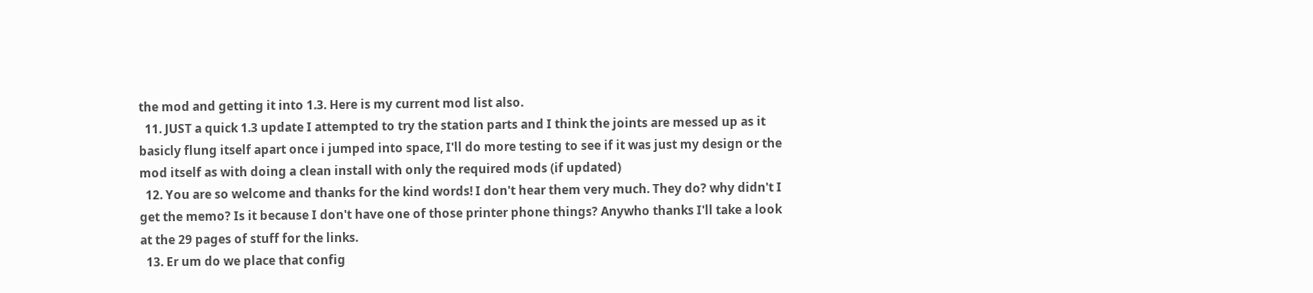the mod and getting it into 1.3. Here is my current mod list also.
  11. JUST a quick 1.3 update I attempted to try the station parts and I think the joints are messed up as it basicly flung itself apart once i jumped into space, I'll do more testing to see if it was just my design or the mod itself as with doing a clean install with only the required mods (if updated)
  12. You are so welcome and thanks for the kind words! I don't hear them very much. They do? why didn't I get the memo? Is it because I don't have one of those printer phone things? Anywho thanks I'll take a look at the 29 pages of stuff for the links.
  13. Er um do we place that config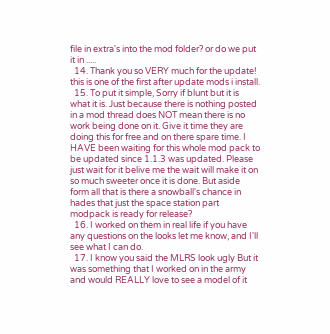file in extra's into the mod folder? or do we put it in .....
  14. Thank you so VERY much for the update! this is one of the first after update mods i install.
  15. To put it simple, Sorry if blunt but it is what it is. Just because there is nothing posted in a mod thread does NOT mean there is no work being done on it. Give it time they are doing this for free and on there spare time. I HAVE been waiting for this whole mod pack to be updated since 1.1.3 was updated. Please just wait for it belive me the wait will make it on so much sweeter once it is done. But aside form all that is there a snowball's chance in hades that just the space station part modpack is ready for release?
  16. I worked on them in real life if you have any questions on the looks let me know, and I'll see what I can do.
  17. I know you said the MLRS look ugly But it was something that I worked on in the army and would REALLY love to see a model of it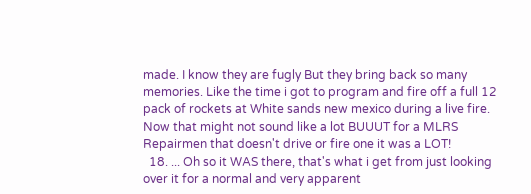made. I know they are fugly But they bring back so many memories. Like the time i got to program and fire off a full 12 pack of rockets at White sands new mexico during a live fire. Now that might not sound like a lot BUUUT for a MLRS Repairmen that doesn't drive or fire one it was a LOT!
  18. ... Oh so it WAS there, that's what i get from just looking over it for a normal and very apparent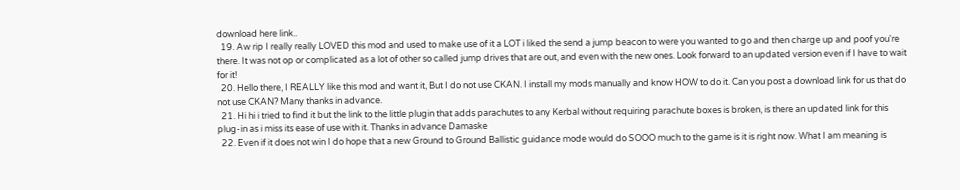download here link..
  19. Aw rip I really really LOVED this mod and used to make use of it a LOT i liked the send a jump beacon to were you wanted to go and then charge up and poof you're there. It was not op or complicated as a lot of other so called jump drives that are out, and even with the new ones. Look forward to an updated version even if I have to wait for it!
  20. Hello there, I REALLY like this mod and want it, But I do not use CKAN. I install my mods manually and know HOW to do it. Can you post a download link for us that do not use CKAN? Many thanks in advance.
  21. Hi hi i tried to find it but the link to the little plugin that adds parachutes to any Kerbal without requiring parachute boxes is broken, is there an updated link for this plug-in as i miss its ease of use with it. Thanks in advance Damaske
  22. Even if it does not win I do hope that a new Ground to Ground Ballistic guidance mode would do SOOO much to the game is it is right now. What I am meaning is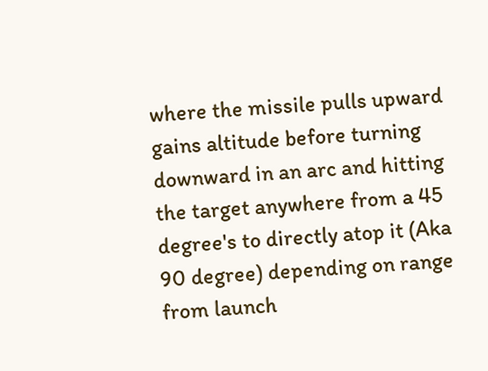where the missile pulls upward gains altitude before turning downward in an arc and hitting the target anywhere from a 45 degree's to directly atop it (Aka 90 degree) depending on range from launch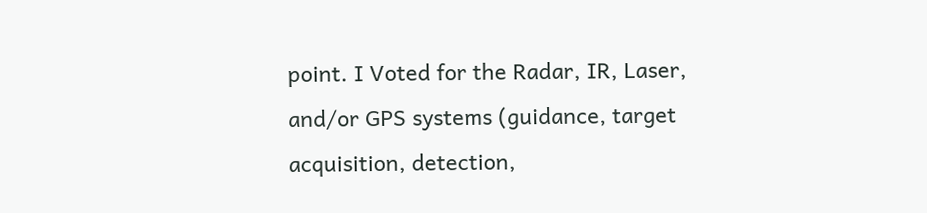point. I Voted for the Radar, IR, Laser, and/or GPS systems (guidance, target acquisition, detection,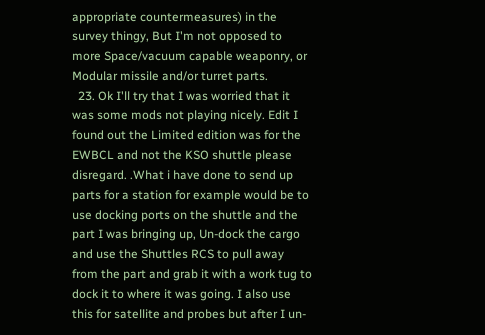appropriate countermeasures) in the survey thingy, But I'm not opposed to more Space/vacuum capable weaponry, or Modular missile and/or turret parts.
  23. Ok I'll try that I was worried that it was some mods not playing nicely. Edit I found out the Limited edition was for the EWBCL and not the KSO shuttle please disregard. .What i have done to send up parts for a station for example would be to use docking ports on the shuttle and the part I was bringing up, Un-dock the cargo and use the Shuttles RCS to pull away from the part and grab it with a work tug to dock it to where it was going. I also use this for satellite and probes but after I un-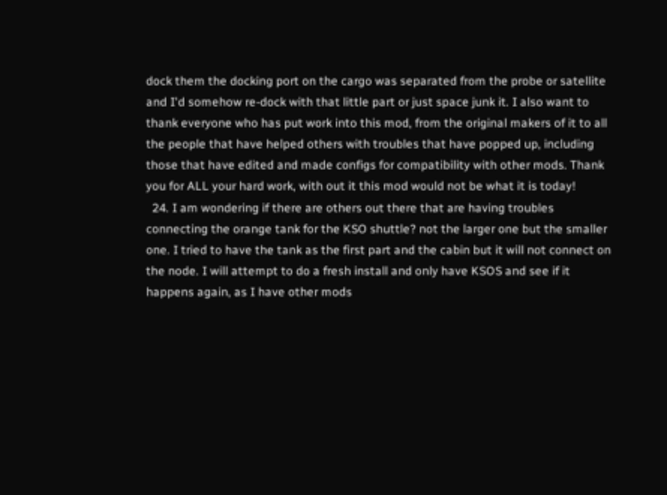dock them the docking port on the cargo was separated from the probe or satellite and I'd somehow re-dock with that little part or just space junk it. I also want to thank everyone who has put work into this mod, from the original makers of it to all the people that have helped others with troubles that have popped up, including those that have edited and made configs for compatibility with other mods. Thank you for ALL your hard work, with out it this mod would not be what it is today!
  24. I am wondering if there are others out there that are having troubles connecting the orange tank for the KSO shuttle? not the larger one but the smaller one. I tried to have the tank as the first part and the cabin but it will not connect on the node. I will attempt to do a fresh install and only have KSOS and see if it happens again, as I have other mods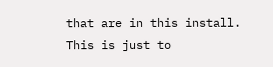that are in this install. This is just to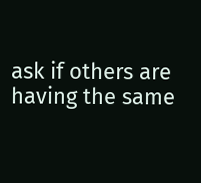ask if others are having the same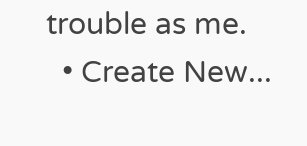trouble as me.
  • Create New...